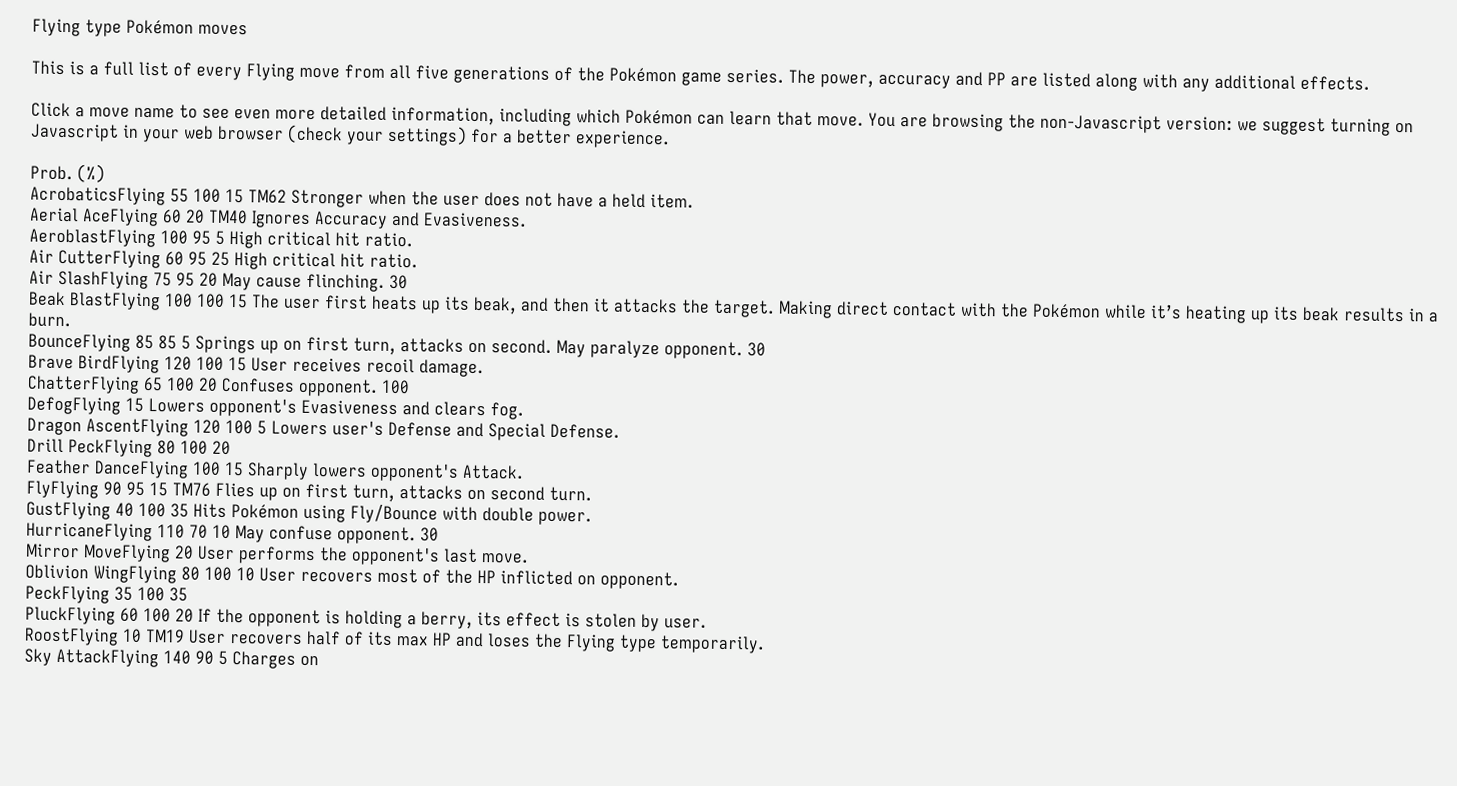Flying type Pokémon moves

This is a full list of every Flying move from all five generations of the Pokémon game series. The power, accuracy and PP are listed along with any additional effects.

Click a move name to see even more detailed information, including which Pokémon can learn that move. You are browsing the non-Javascript version: we suggest turning on Javascript in your web browser (check your settings) for a better experience.

Prob. (%)
AcrobaticsFlying 55 100 15 TM62 Stronger when the user does not have a held item.
Aerial AceFlying 60 20 TM40 Ignores Accuracy and Evasiveness.
AeroblastFlying 100 95 5 High critical hit ratio.
Air CutterFlying 60 95 25 High critical hit ratio.
Air SlashFlying 75 95 20 May cause flinching. 30
Beak BlastFlying 100 100 15 The user first heats up its beak, and then it attacks the target. Making direct contact with the Pokémon while it’s heating up its beak results in a burn.
BounceFlying 85 85 5 Springs up on first turn, attacks on second. May paralyze opponent. 30
Brave BirdFlying 120 100 15 User receives recoil damage.
ChatterFlying 65 100 20 Confuses opponent. 100
DefogFlying 15 Lowers opponent's Evasiveness and clears fog.
Dragon AscentFlying 120 100 5 Lowers user's Defense and Special Defense.
Drill PeckFlying 80 100 20
Feather DanceFlying 100 15 Sharply lowers opponent's Attack.
FlyFlying 90 95 15 TM76 Flies up on first turn, attacks on second turn.
GustFlying 40 100 35 Hits Pokémon using Fly/Bounce with double power.
HurricaneFlying 110 70 10 May confuse opponent. 30
Mirror MoveFlying 20 User performs the opponent's last move.
Oblivion WingFlying 80 100 10 User recovers most of the HP inflicted on opponent.
PeckFlying 35 100 35
PluckFlying 60 100 20 If the opponent is holding a berry, its effect is stolen by user.
RoostFlying 10 TM19 User recovers half of its max HP and loses the Flying type temporarily.
Sky AttackFlying 140 90 5 Charges on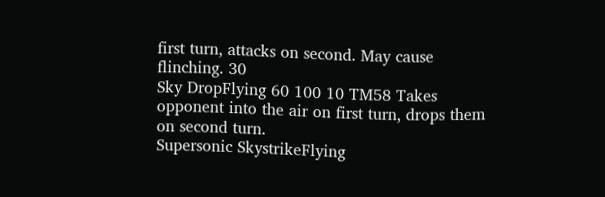first turn, attacks on second. May cause flinching. 30
Sky DropFlying 60 100 10 TM58 Takes opponent into the air on first turn, drops them on second turn.
Supersonic SkystrikeFlying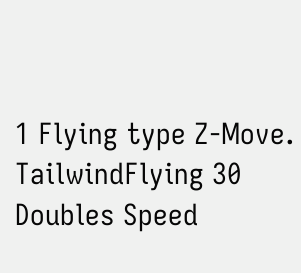1 Flying type Z-Move.
TailwindFlying 30 Doubles Speed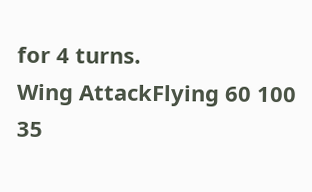for 4 turns.
Wing AttackFlying 60 100 35